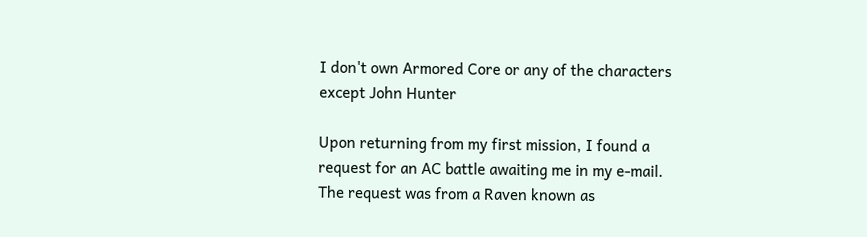I don't own Armored Core or any of the characters except John Hunter

Upon returning from my first mission, I found a request for an AC battle awaiting me in my e-mail. The request was from a Raven known as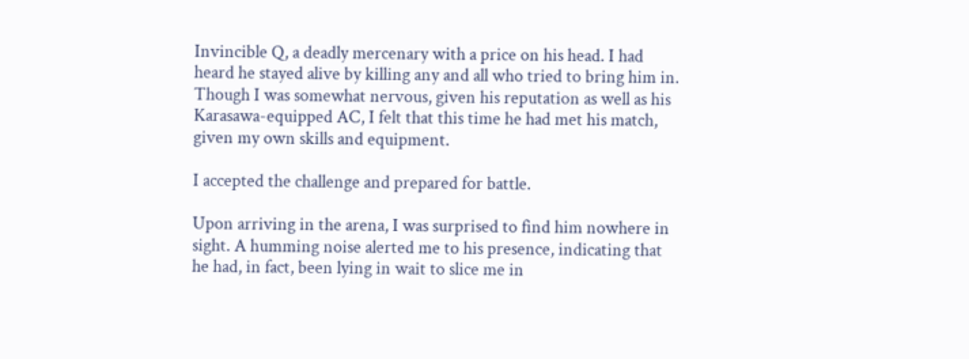Invincible Q, a deadly mercenary with a price on his head. I had heard he stayed alive by killing any and all who tried to bring him in. Though I was somewhat nervous, given his reputation as well as his Karasawa-equipped AC, I felt that this time he had met his match, given my own skills and equipment.

I accepted the challenge and prepared for battle.

Upon arriving in the arena, I was surprised to find him nowhere in sight. A humming noise alerted me to his presence, indicating that he had, in fact, been lying in wait to slice me in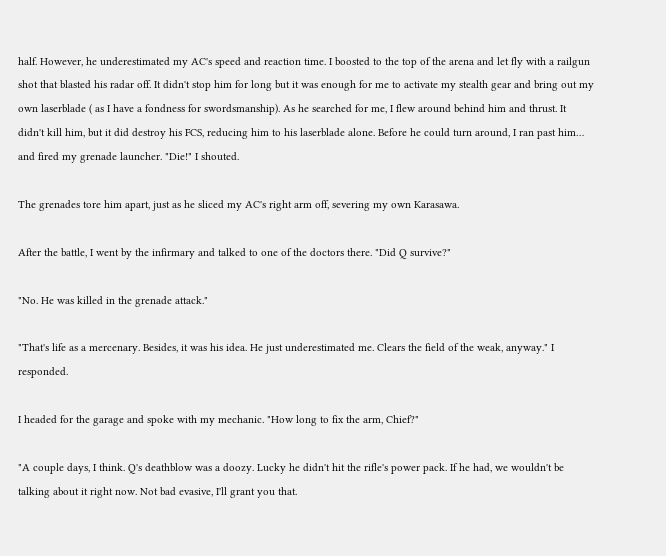half. However, he underestimated my AC's speed and reaction time. I boosted to the top of the arena and let fly with a railgun shot that blasted his radar off. It didn't stop him for long but it was enough for me to activate my stealth gear and bring out my own laserblade ( as I have a fondness for swordsmanship). As he searched for me, I flew around behind him and thrust. It didn't kill him, but it did destroy his FCS, reducing him to his laserblade alone. Before he could turn around, I ran past him… and fired my grenade launcher. "Die!" I shouted.

The grenades tore him apart, just as he sliced my AC's right arm off, severing my own Karasawa.

After the battle, I went by the infirmary and talked to one of the doctors there. "Did Q survive?"

"No. He was killed in the grenade attack."

"That's life as a mercenary. Besides, it was his idea. He just underestimated me. Clears the field of the weak, anyway." I responded.

I headed for the garage and spoke with my mechanic. "How long to fix the arm, Chief?"

"A couple days, I think. Q's deathblow was a doozy. Lucky he didn't hit the rifle's power pack. If he had, we wouldn't be talking about it right now. Not bad evasive, I'll grant you that.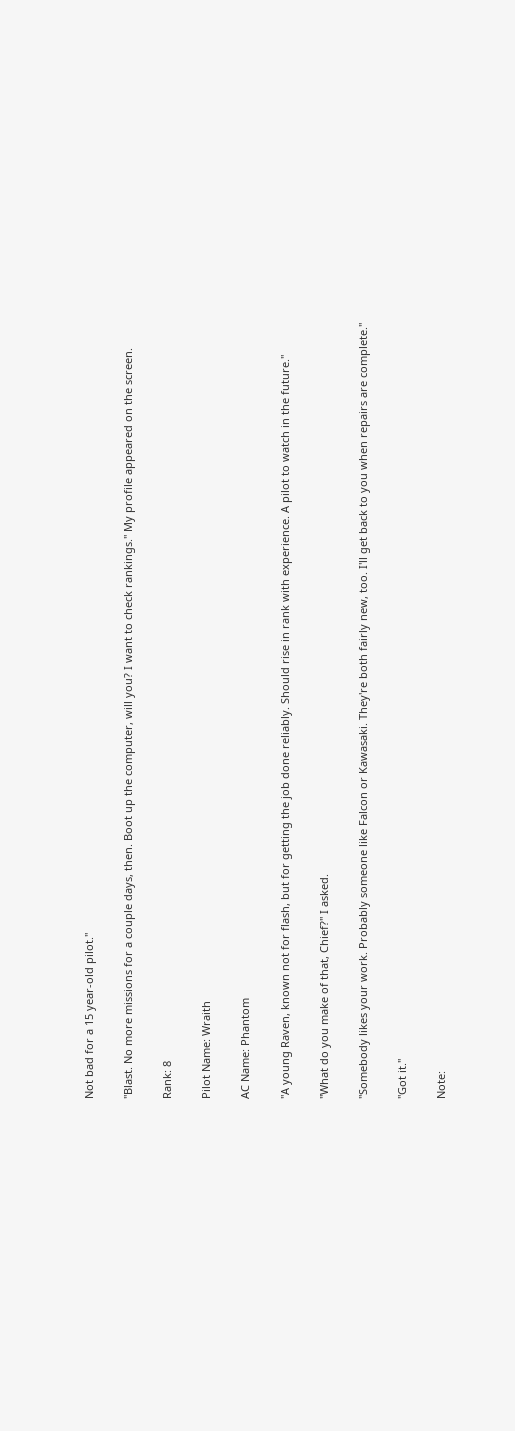Not bad for a 15 year-old pilot."

"Blast. No more missions for a couple days, then. Boot up the computer, will you? I want to check rankings." My profile appeared on the screen.

Rank: 8

Pilot Name: Wraith

AC Name: Phantom

"A young Raven, known not for flash, but for getting the job done reliably. Should rise in rank with experience. A pilot to watch in the future."

"What do you make of that, Chief?" I asked.

"Somebody likes your work. Probably someone like Falcon or Kawasaki. They're both fairly new, too. I'll get back to you when repairs are complete."

"Got it."

Note: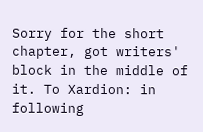Sorry for the short chapter, got writers' block in the middle of it. To Xardion: in following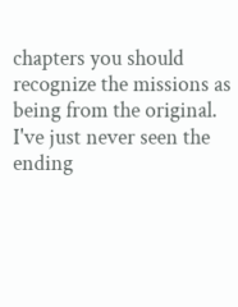chapters you should recognize the missions as being from the original. I've just never seen the ending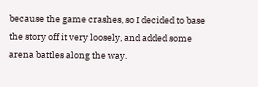because the game crashes, so I decided to base the story off it very loosely, and added some arena battles along the way.